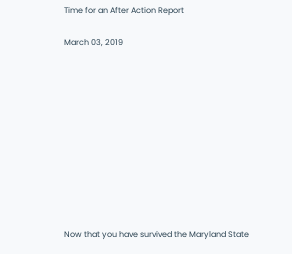Time for an After Action Report

March 03, 2019











Now that you have survived the Maryland State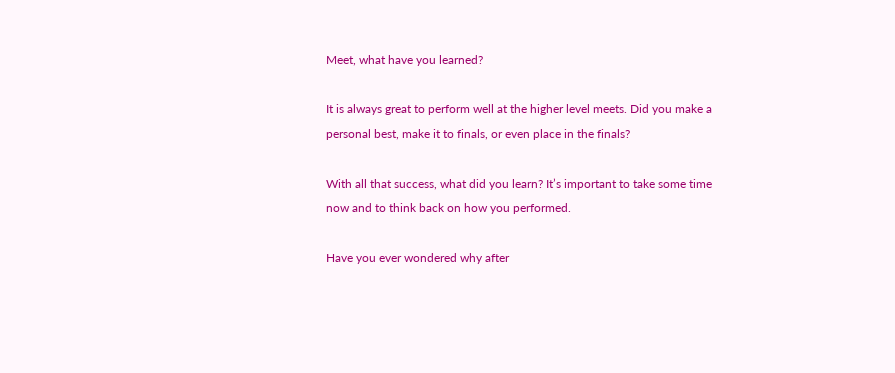Meet, what have you learned?

It is always great to perform well at the higher level meets. Did you make a personal best, make it to finals, or even place in the finals?

With all that success, what did you learn? It’s important to take some time now and to think back on how you performed.

Have you ever wondered why after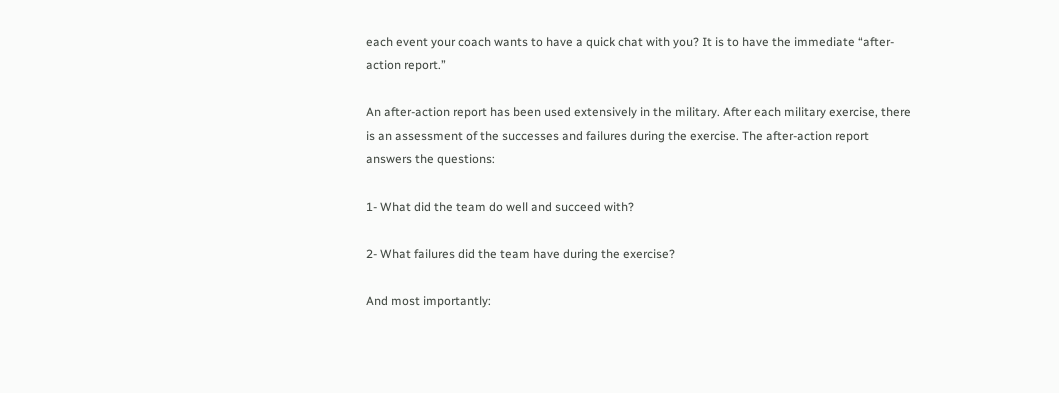each event your coach wants to have a quick chat with you? It is to have the immediate “after-action report.”

An after-action report has been used extensively in the military. After each military exercise, there is an assessment of the successes and failures during the exercise. The after-action report answers the questions:

1- What did the team do well and succeed with?

2- What failures did the team have during the exercise?

And most importantly: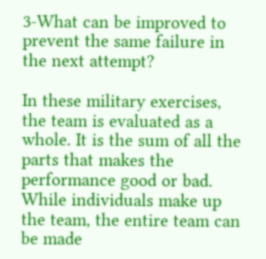3-What can be improved to prevent the same failure in the next attempt?

In these military exercises, the team is evaluated as a whole. It is the sum of all the parts that makes the performance good or bad. While individuals make up the team, the entire team can be made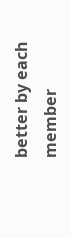better by each member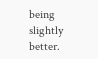being slightly better.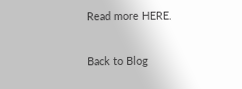Read more HERE.

Back to Blog